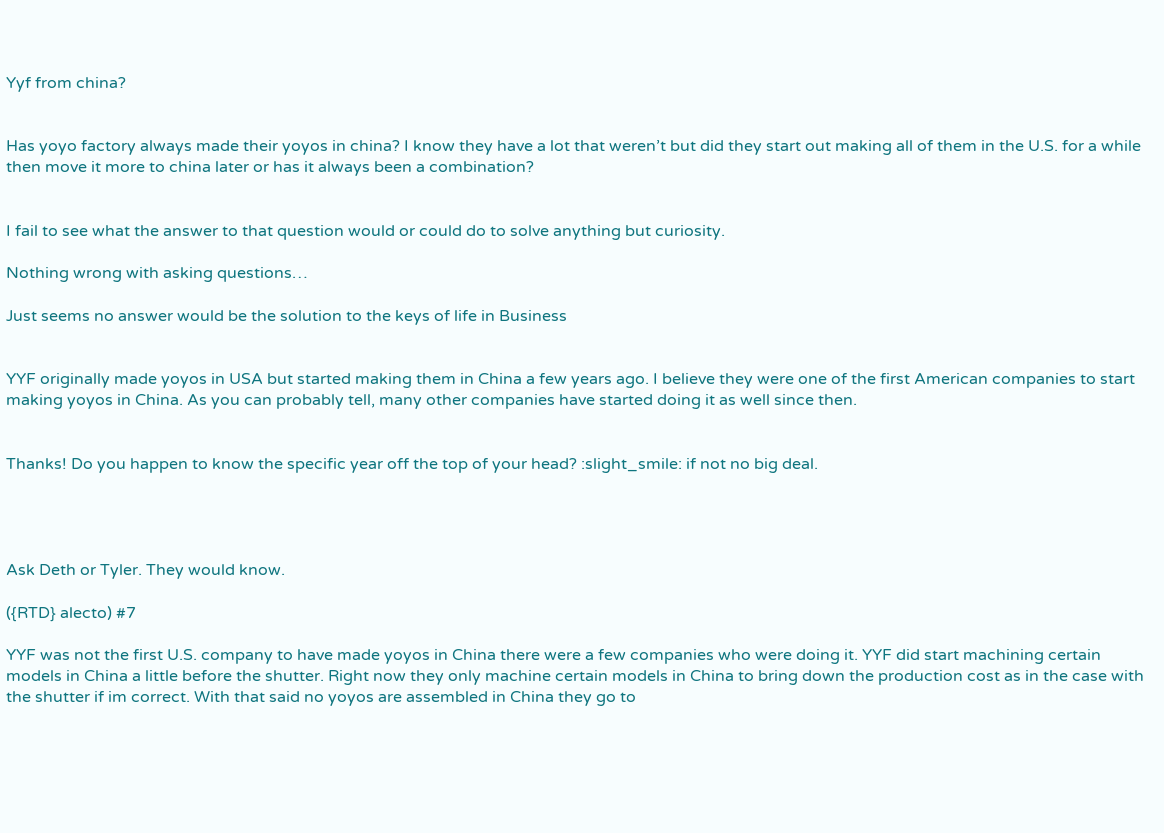Yyf from china?


Has yoyo factory always made their yoyos in china? I know they have a lot that weren’t but did they start out making all of them in the U.S. for a while then move it more to china later or has it always been a combination?


I fail to see what the answer to that question would or could do to solve anything but curiosity.

Nothing wrong with asking questions…

Just seems no answer would be the solution to the keys of life in Business


YYF originally made yoyos in USA but started making them in China a few years ago. I believe they were one of the first American companies to start making yoyos in China. As you can probably tell, many other companies have started doing it as well since then.


Thanks! Do you happen to know the specific year off the top of your head? :slight_smile: if not no big deal.




Ask Deth or Tyler. They would know.

({RTD} alecto) #7

YYF was not the first U.S. company to have made yoyos in China there were a few companies who were doing it. YYF did start machining certain models in China a little before the shutter. Right now they only machine certain models in China to bring down the production cost as in the case with the shutter if im correct. With that said no yoyos are assembled in China they go to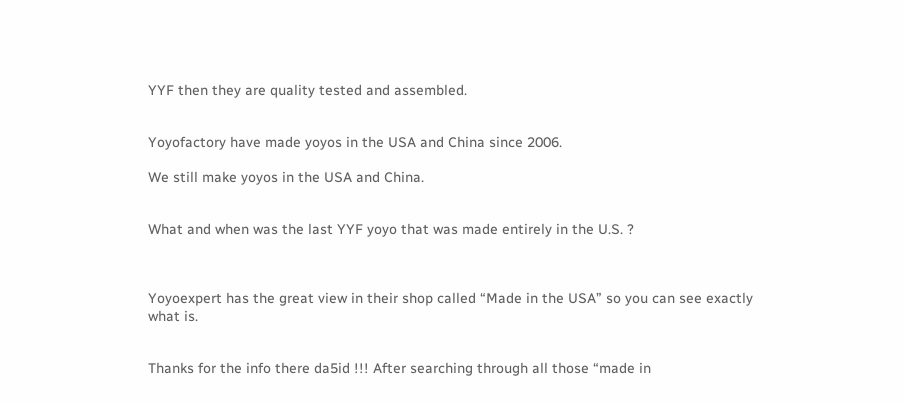YYF then they are quality tested and assembled.


Yoyofactory have made yoyos in the USA and China since 2006.

We still make yoyos in the USA and China.


What and when was the last YYF yoyo that was made entirely in the U.S. ?



Yoyoexpert has the great view in their shop called “Made in the USA” so you can see exactly what is.


Thanks for the info there da5id !!! After searching through all those “made in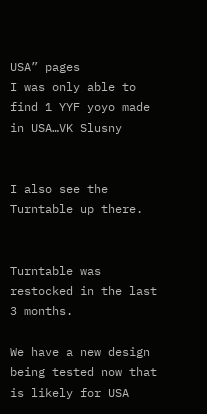USA” pages
I was only able to find 1 YYF yoyo made in USA…VK Slusny


I also see the Turntable up there.


Turntable was restocked in the last 3 months.

We have a new design being tested now that is likely for USA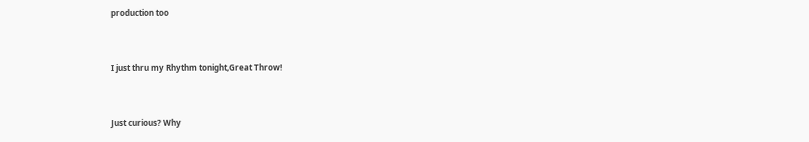production too


I just thru my Rhythm tonight,Great Throw!


Just curious? Why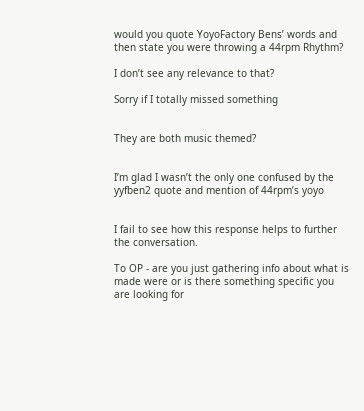would you quote YoyoFactory Bens’ words and then state you were throwing a 44rpm Rhythm?

I don’t see any relevance to that?

Sorry if I totally missed something


They are both music themed?


I’m glad I wasn’t the only one confused by the yyfben2 quote and mention of 44rpm’s yoyo


I fail to see how this response helps to further the conversation.

To OP - are you just gathering info about what is made were or is there something specific you are looking for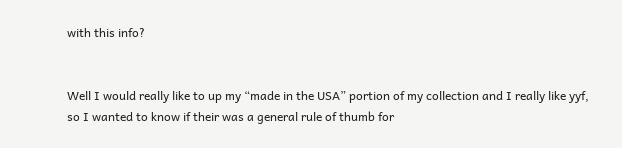with this info?


Well I would really like to up my “made in the USA” portion of my collection and I really like yyf, so I wanted to know if their was a general rule of thumb for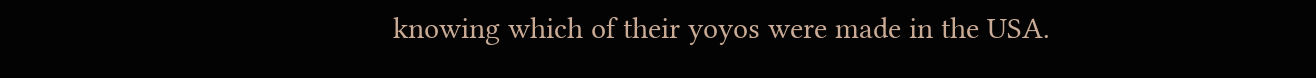knowing which of their yoyos were made in the USA.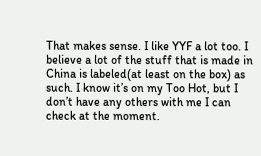That makes sense. I like YYF a lot too. I believe a lot of the stuff that is made in China is labeled(at least on the box) as such. I know it’s on my Too Hot, but I don’t have any others with me I can check at the moment.